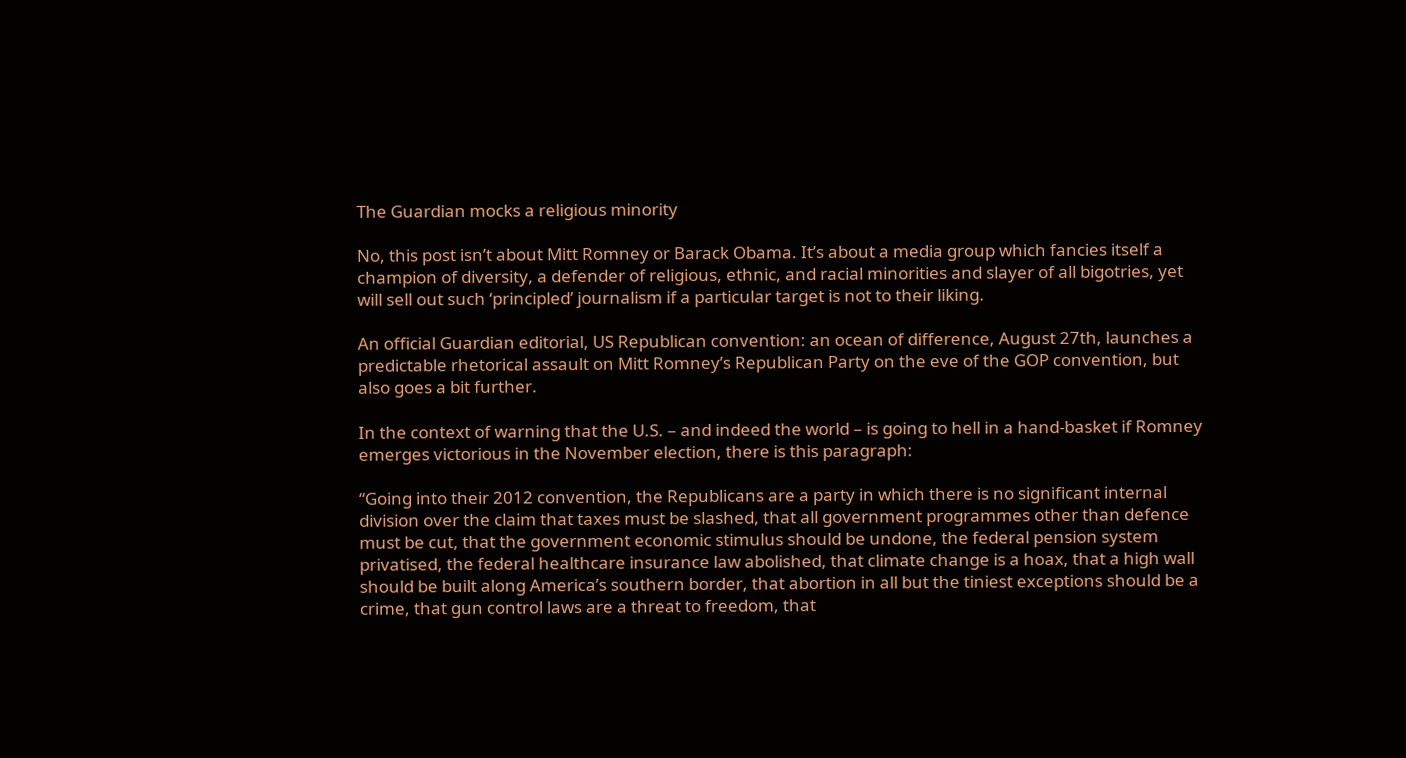The Guardian mocks a religious minority

No, this post isn’t about Mitt Romney or Barack Obama. It’s about a media group which fancies itself a champion of diversity, a defender of religious, ethnic, and racial minorities and slayer of all bigotries, yet will sell out such ‘principled’ journalism if a particular target is not to their liking.

An official Guardian editorial, US Republican convention: an ocean of difference, August 27th, launches a predictable rhetorical assault on Mitt Romney’s Republican Party on the eve of the GOP convention, but also goes a bit further.

In the context of warning that the U.S. – and indeed the world – is going to hell in a hand-basket if Romney emerges victorious in the November election, there is this paragraph:

“Going into their 2012 convention, the Republicans are a party in which there is no significant internal division over the claim that taxes must be slashed, that all government programmes other than defence must be cut, that the government economic stimulus should be undone, the federal pension system privatised, the federal healthcare insurance law abolished, that climate change is a hoax, that a high wall should be built along America’s southern border, that abortion in all but the tiniest exceptions should be a crime, that gun control laws are a threat to freedom, that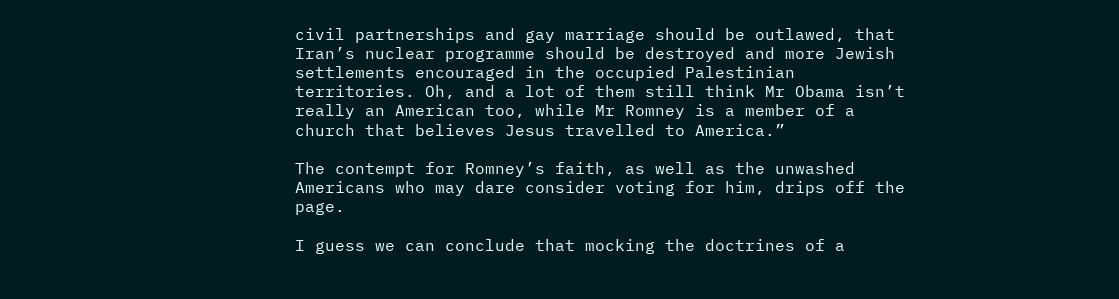civil partnerships and gay marriage should be outlawed, that Iran’s nuclear programme should be destroyed and more Jewish settlements encouraged in the occupied Palestinian territories. Oh, and a lot of them still think Mr Obama isn’t really an American too, while Mr Romney is a member of a church that believes Jesus travelled to America.”

The contempt for Romney’s faith, as well as the unwashed Americans who may dare consider voting for him, drips off the page.

I guess we can conclude that mocking the doctrines of a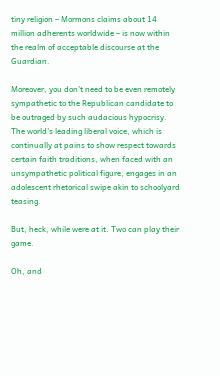tiny religion – Mormons claims about 14 million adherents worldwide – is now within the realm of acceptable discourse at the Guardian.

Moreover, you don’t need to be even remotely sympathetic to the Republican candidate to be outraged by such audacious hypocrisy.  The world’s leading liberal voice, which is continually at pains to show respect towards certain faith traditions, when faced with an unsympathetic political figure, engages in an adolescent rhetorical swipe akin to schoolyard teasing.

But, heck, while were at it. Two can play their game.

Oh, and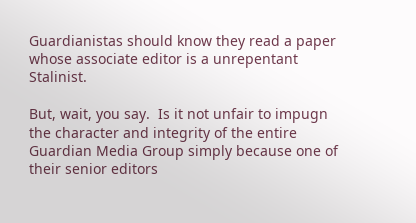Guardianistas should know they read a paper whose associate editor is a unrepentant Stalinist.

But, wait, you say.  Is it not unfair to impugn the character and integrity of the entire Guardian Media Group simply because one of their senior editors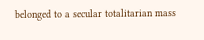belonged to a secular totalitarian mass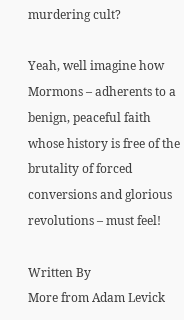murdering cult?

Yeah, well imagine how Mormons – adherents to a benign, peaceful faith whose history is free of the brutality of forced conversions and glorious revolutions – must feel!

Written By
More from Adam Levick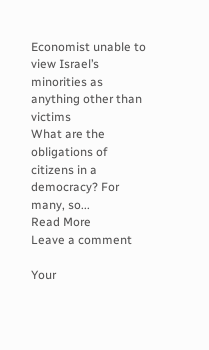Economist unable to view Israel’s minorities as anything other than victims
What are the obligations of citizens in a democracy? For many, so...
Read More
Leave a comment

Your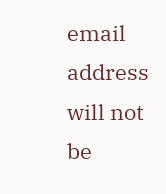email address will not be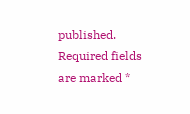published. Required fields are marked *